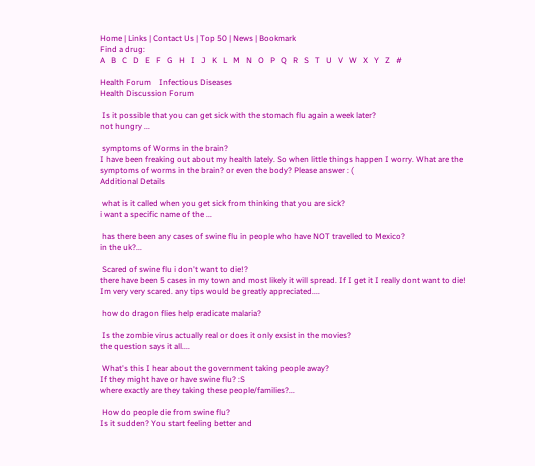Home | Links | Contact Us | Top 50 | News | Bookmark
Find a drug:
A   B   C   D   E   F   G   H   I   J   K   L   M   N   O   P   Q   R   S   T   U   V   W   X   Y   Z   #

Health Forum    Infectious Diseases
Health Discussion Forum

 Is it possible that you can get sick with the stomach flu again a week later?
not hungry ...

 symptoms of Worms in the brain?
I have been freaking out about my health lately. So when little things happen I worry. What are the symptoms of worms in the brain? or even the body? Please answer : (
Additional Details

 what is it called when you get sick from thinking that you are sick?
i want a specific name of the ...

 has there been any cases of swine flu in people who have NOT travelled to Mexico?
in the uk?...

 Scared of swine flu i don't want to die!?
there have been 5 cases in my town and most likely it will spread. If I get it I really dont want to die! Im very very scared. any tips would be greatly appreciated....

 how do dragon flies help eradicate malaria?

 Is the zombie virus actually real or does it only exsist in the movies?
the question says it all....

 What's this I hear about the government taking people away?
If they might have or have swine flu? :S
where exactly are they taking these people/families?...

 How do people die from swine flu?
Is it sudden? You start feeling better and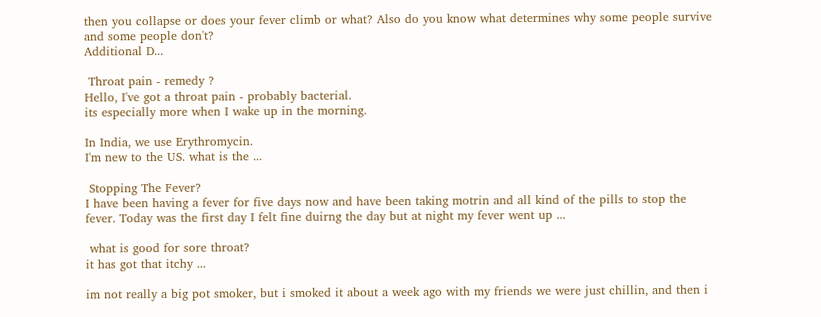then you collapse or does your fever climb or what? Also do you know what determines why some people survive and some people don't?
Additional D...

 Throat pain - remedy ?
Hello, I've got a throat pain - probably bacterial.
its especially more when I wake up in the morning.

In India, we use Erythromycin.
I'm new to the US. what is the ...

 Stopping The Fever?
I have been having a fever for five days now and have been taking motrin and all kind of the pills to stop the fever. Today was the first day I felt fine duirng the day but at night my fever went up ...

 what is good for sore throat?
it has got that itchy ...

im not really a big pot smoker, but i smoked it about a week ago with my friends we were just chillin, and then i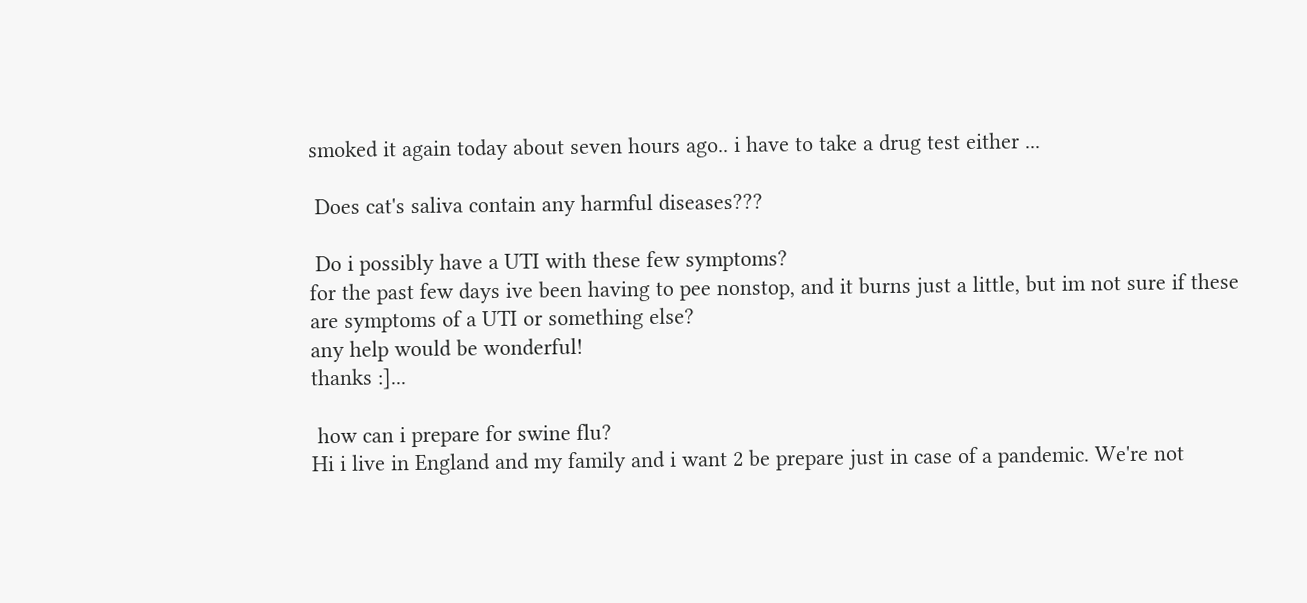smoked it again today about seven hours ago.. i have to take a drug test either ...

 Does cat's saliva contain any harmful diseases???

 Do i possibly have a UTI with these few symptoms?
for the past few days ive been having to pee nonstop, and it burns just a little, but im not sure if these are symptoms of a UTI or something else?
any help would be wonderful!
thanks :]...

 how can i prepare for swine flu?
Hi i live in England and my family and i want 2 be prepare just in case of a pandemic. We're not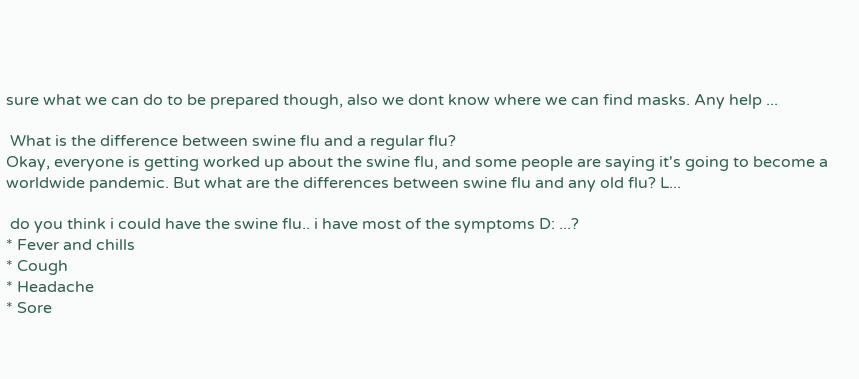sure what we can do to be prepared though, also we dont know where we can find masks. Any help ...

 What is the difference between swine flu and a regular flu?
Okay, everyone is getting worked up about the swine flu, and some people are saying it's going to become a worldwide pandemic. But what are the differences between swine flu and any old flu? L...

 do you think i could have the swine flu.. i have most of the symptoms D: ...?
* Fever and chills
* Cough
* Headache
* Sore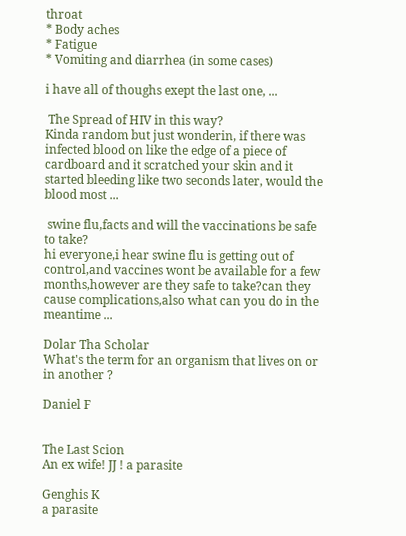throat
* Body aches
* Fatigue
* Vomiting and diarrhea (in some cases)

i have all of thoughs exept the last one, ...

 The Spread of HIV in this way?
Kinda random but just wonderin, if there was infected blood on like the edge of a piece of cardboard and it scratched your skin and it started bleeding like two seconds later, would the blood most ...

 swine flu,facts and will the vaccinations be safe to take?
hi everyone,i hear swine flu is getting out of control,and vaccines wont be available for a few months,however are they safe to take?can they cause complications,also what can you do in the meantime ...

Dolar Tha Scholar
What's the term for an organism that lives on or in another ?

Daniel F


The Last Scion
An ex wife! JJ ! a parasite

Genghis K
a parasite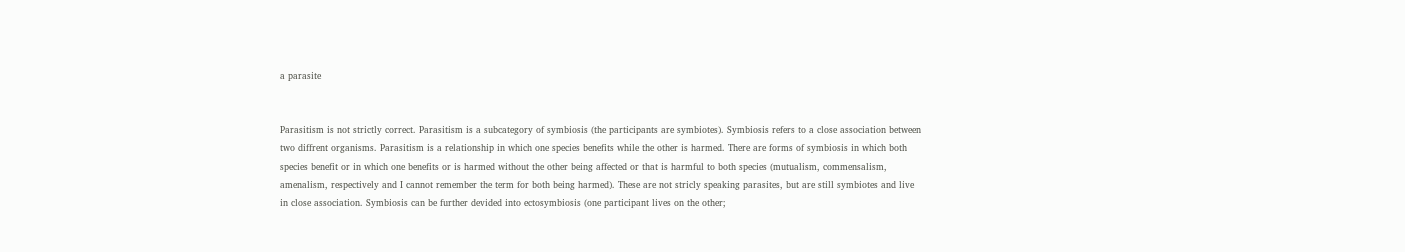a parasite


Parasitism is not strictly correct. Parasitism is a subcategory of symbiosis (the participants are symbiotes). Symbiosis refers to a close association between two diffrent organisms. Parasitism is a relationship in which one species benefits while the other is harmed. There are forms of symbiosis in which both species benefit or in which one benefits or is harmed without the other being affected or that is harmful to both species (mutualism, commensalism, amenalism, respectively and I cannot remember the term for both being harmed). These are not stricly speaking parasites, but are still symbiotes and live in close association. Symbiosis can be further devided into ectosymbiosis (one participant lives on the other;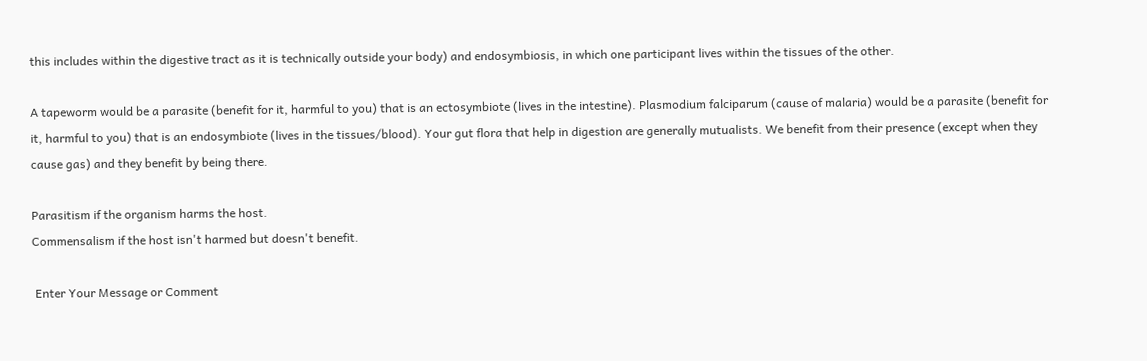this includes within the digestive tract as it is technically outside your body) and endosymbiosis, in which one participant lives within the tissues of the other.

A tapeworm would be a parasite (benefit for it, harmful to you) that is an ectosymbiote (lives in the intestine). Plasmodium falciparum (cause of malaria) would be a parasite (benefit for it, harmful to you) that is an endosymbiote (lives in the tissues/blood). Your gut flora that help in digestion are generally mutualists. We benefit from their presence (except when they cause gas) and they benefit by being there.

Parasitism if the organism harms the host.
Commensalism if the host isn't harmed but doesn't benefit.

 Enter Your Message or Comment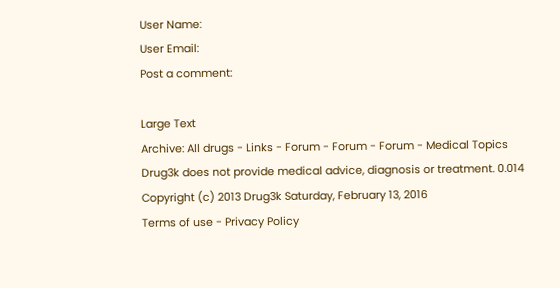User Name:
User Email:
Post a comment:

Large Text
Archive: All drugs - Links - Forum - Forum - Forum - Medical Topics
Drug3k does not provide medical advice, diagnosis or treatment. 0.014
Copyright (c) 2013 Drug3k Saturday, February 13, 2016
Terms of use - Privacy Policy